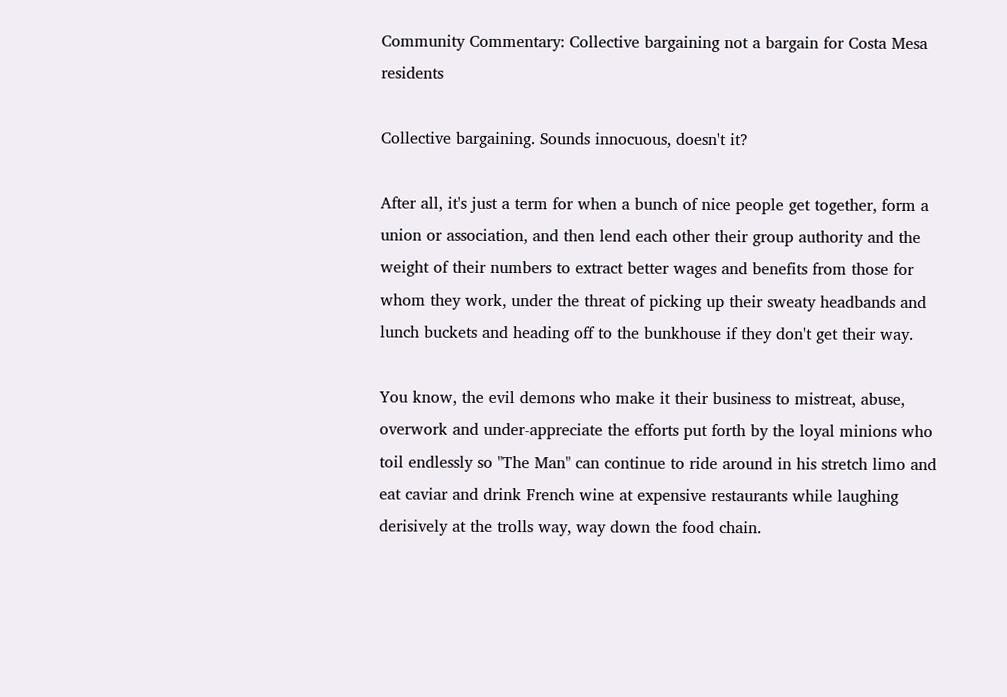Community Commentary: Collective bargaining not a bargain for Costa Mesa residents

Collective bargaining. Sounds innocuous, doesn't it?

After all, it's just a term for when a bunch of nice people get together, form a union or association, and then lend each other their group authority and the weight of their numbers to extract better wages and benefits from those for whom they work, under the threat of picking up their sweaty headbands and lunch buckets and heading off to the bunkhouse if they don't get their way.

You know, the evil demons who make it their business to mistreat, abuse, overwork and under-appreciate the efforts put forth by the loyal minions who toil endlessly so "The Man" can continue to ride around in his stretch limo and eat caviar and drink French wine at expensive restaurants while laughing derisively at the trolls way, way down the food chain.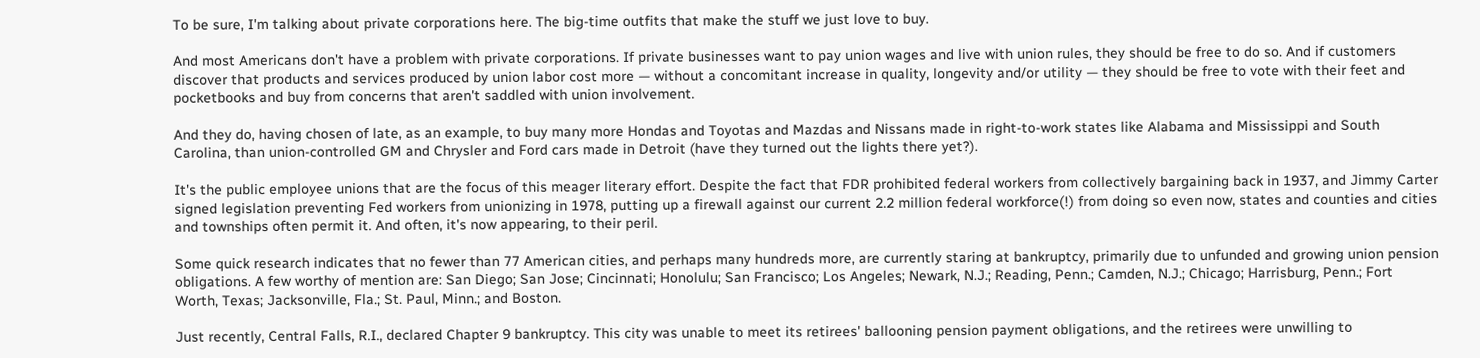To be sure, I'm talking about private corporations here. The big-time outfits that make the stuff we just love to buy.

And most Americans don't have a problem with private corporations. If private businesses want to pay union wages and live with union rules, they should be free to do so. And if customers discover that products and services produced by union labor cost more — without a concomitant increase in quality, longevity and/or utility — they should be free to vote with their feet and pocketbooks and buy from concerns that aren't saddled with union involvement.

And they do, having chosen of late, as an example, to buy many more Hondas and Toyotas and Mazdas and Nissans made in right-to-work states like Alabama and Mississippi and South Carolina, than union-controlled GM and Chrysler and Ford cars made in Detroit (have they turned out the lights there yet?).

It's the public employee unions that are the focus of this meager literary effort. Despite the fact that FDR prohibited federal workers from collectively bargaining back in 1937, and Jimmy Carter signed legislation preventing Fed workers from unionizing in 1978, putting up a firewall against our current 2.2 million federal workforce(!) from doing so even now, states and counties and cities and townships often permit it. And often, it's now appearing, to their peril.

Some quick research indicates that no fewer than 77 American cities, and perhaps many hundreds more, are currently staring at bankruptcy, primarily due to unfunded and growing union pension obligations. A few worthy of mention are: San Diego; San Jose; Cincinnati; Honolulu; San Francisco; Los Angeles; Newark, N.J.; Reading, Penn.; Camden, N.J.; Chicago; Harrisburg, Penn.; Fort Worth, Texas; Jacksonville, Fla.; St. Paul, Minn.; and Boston.

Just recently, Central Falls, R.I., declared Chapter 9 bankruptcy. This city was unable to meet its retirees' ballooning pension payment obligations, and the retirees were unwilling to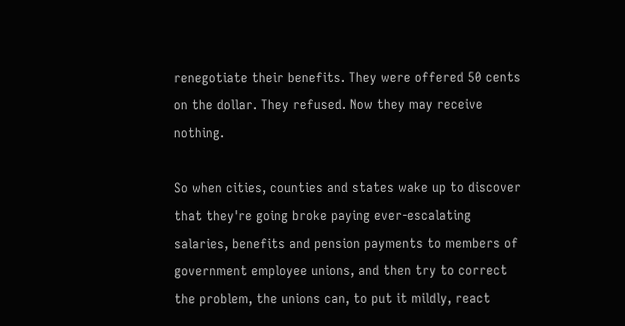renegotiate their benefits. They were offered 50 cents on the dollar. They refused. Now they may receive nothing.

So when cities, counties and states wake up to discover that they're going broke paying ever-escalating salaries, benefits and pension payments to members of government employee unions, and then try to correct the problem, the unions can, to put it mildly, react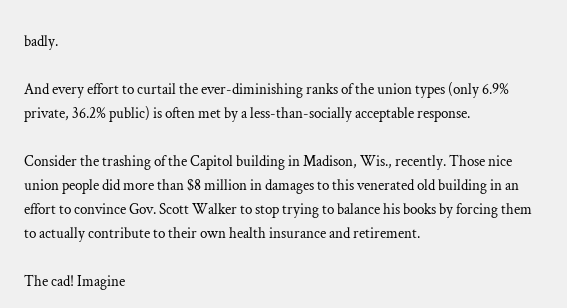badly.

And every effort to curtail the ever-diminishing ranks of the union types (only 6.9% private, 36.2% public) is often met by a less-than-socially acceptable response.

Consider the trashing of the Capitol building in Madison, Wis., recently. Those nice union people did more than $8 million in damages to this venerated old building in an effort to convince Gov. Scott Walker to stop trying to balance his books by forcing them to actually contribute to their own health insurance and retirement.

The cad! Imagine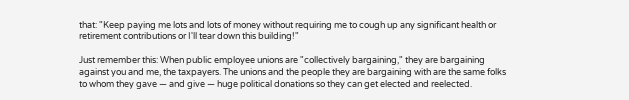that: "Keep paying me lots and lots of money without requiring me to cough up any significant health or retirement contributions or I'll tear down this building!"

Just remember this: When public employee unions are "collectively bargaining," they are bargaining against you and me, the taxpayers. The unions and the people they are bargaining with are the same folks to whom they gave — and give — huge political donations so they can get elected and reelected.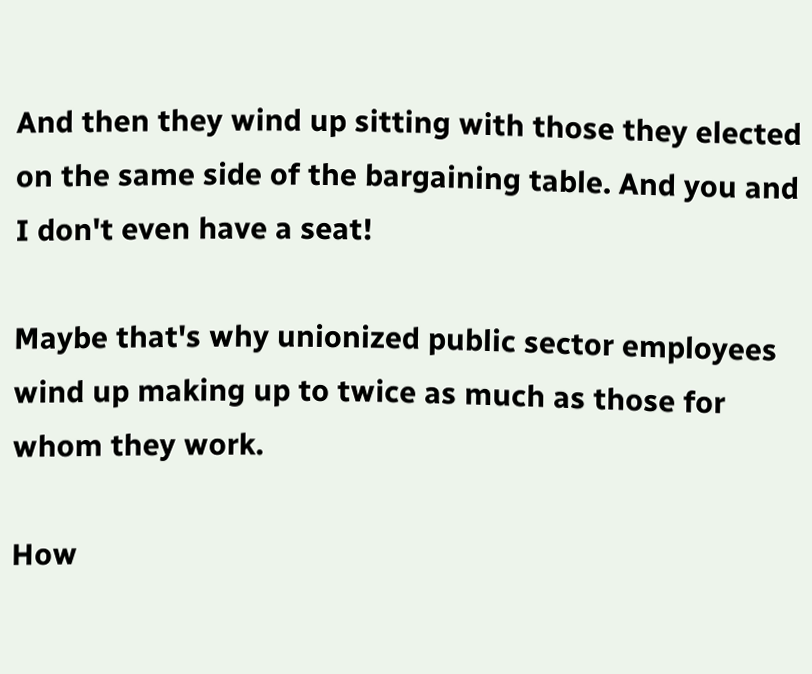And then they wind up sitting with those they elected on the same side of the bargaining table. And you and I don't even have a seat!

Maybe that's why unionized public sector employees wind up making up to twice as much as those for whom they work.

How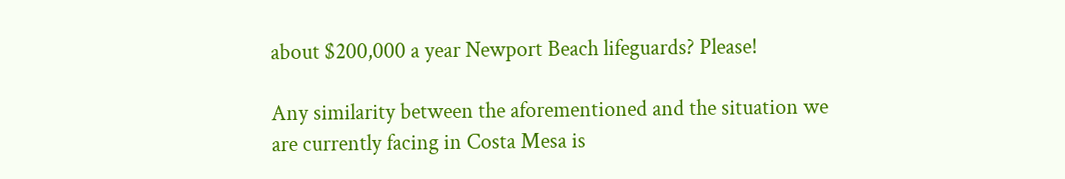about $200,000 a year Newport Beach lifeguards? Please!

Any similarity between the aforementioned and the situation we are currently facing in Costa Mesa is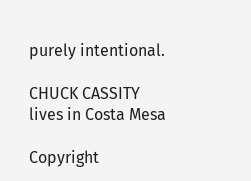purely intentional.

CHUCK CASSITY lives in Costa Mesa

Copyright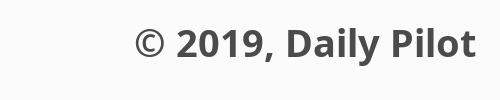© 2019, Daily Pilot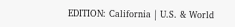EDITION: California | U.S. & World